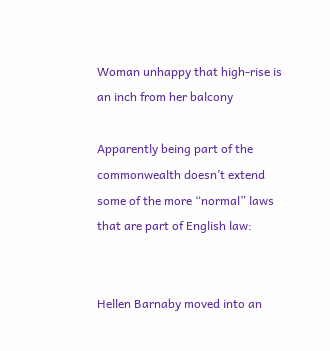Woman unhappy that high-rise is an inch from her balcony

Apparently being part of the commonwealth doesn’t extend some of the more “normal” laws that are part of English law:


Hellen Barnaby moved into an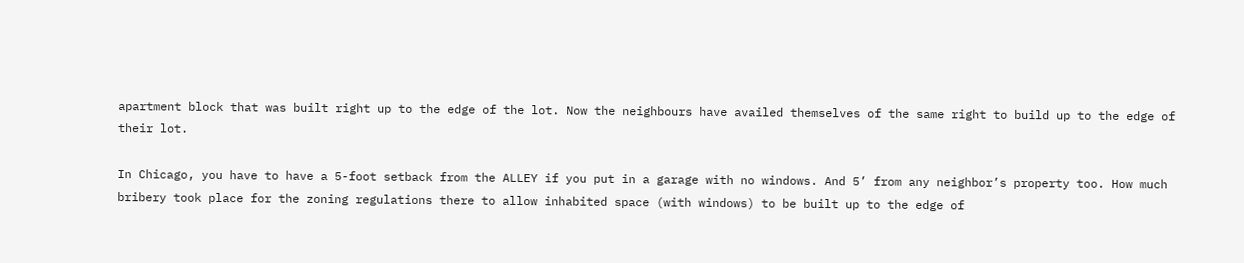apartment block that was built right up to the edge of the lot. Now the neighbours have availed themselves of the same right to build up to the edge of their lot.

In Chicago, you have to have a 5-foot setback from the ALLEY if you put in a garage with no windows. And 5’ from any neighbor’s property too. How much bribery took place for the zoning regulations there to allow inhabited space (with windows) to be built up to the edge of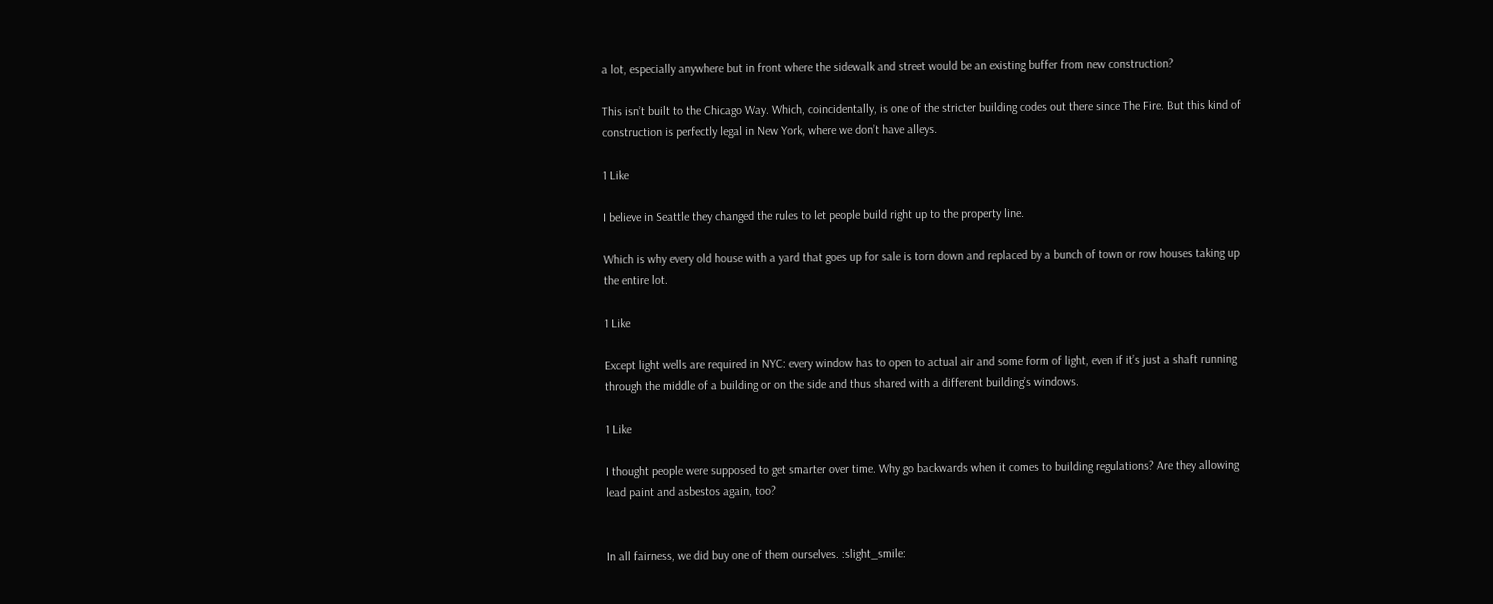a lot, especially anywhere but in front where the sidewalk and street would be an existing buffer from new construction?

This isn’t built to the Chicago Way. Which, coincidentally, is one of the stricter building codes out there since The Fire. But this kind of construction is perfectly legal in New York, where we don’t have alleys.

1 Like

I believe in Seattle they changed the rules to let people build right up to the property line.

Which is why every old house with a yard that goes up for sale is torn down and replaced by a bunch of town or row houses taking up the entire lot.

1 Like

Except light wells are required in NYC: every window has to open to actual air and some form of light, even if it’s just a shaft running through the middle of a building or on the side and thus shared with a different building’s windows.

1 Like

I thought people were supposed to get smarter over time. Why go backwards when it comes to building regulations? Are they allowing lead paint and asbestos again, too?


In all fairness, we did buy one of them ourselves. :slight_smile: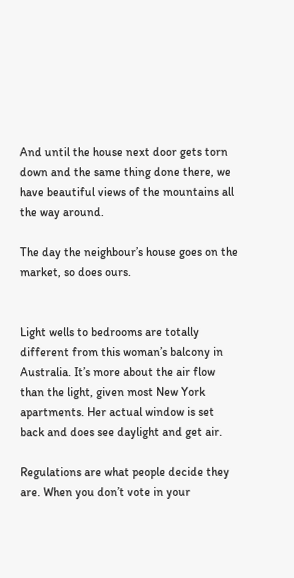And until the house next door gets torn down and the same thing done there, we have beautiful views of the mountains all the way around.

The day the neighbour’s house goes on the market, so does ours.


Light wells to bedrooms are totally different from this woman’s balcony in Australia. It’s more about the air flow than the light, given most New York apartments. Her actual window is set back and does see daylight and get air.

Regulations are what people decide they are. When you don’t vote in your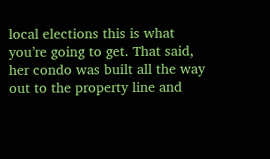local elections this is what you’re going to get. That said, her condo was built all the way out to the property line and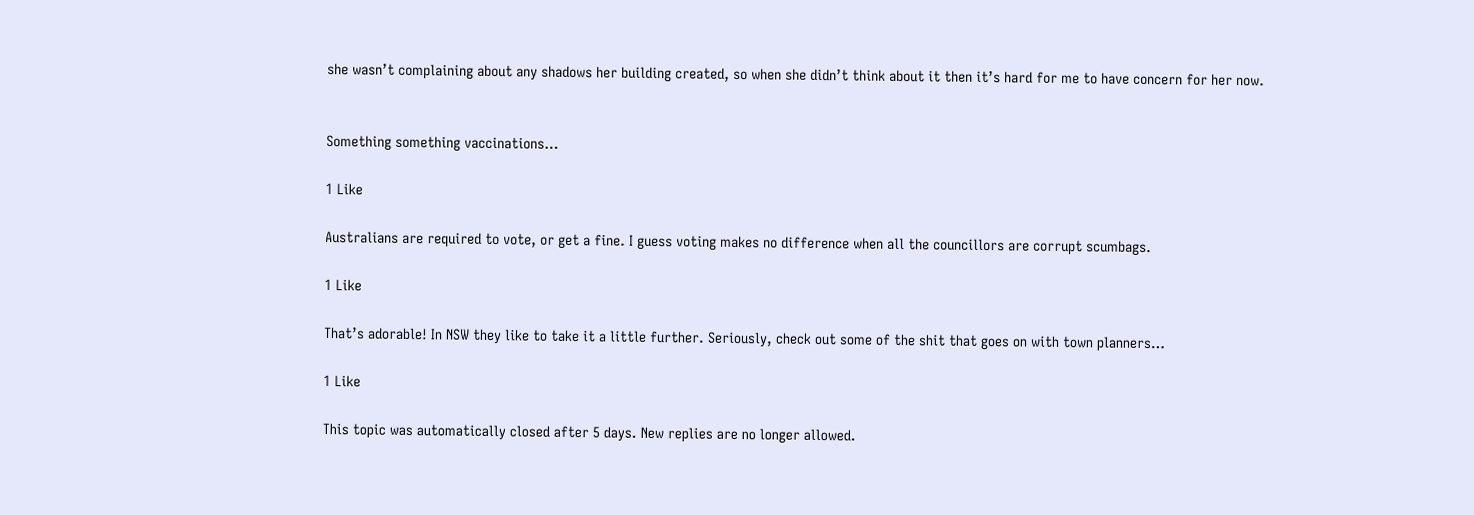she wasn’t complaining about any shadows her building created, so when she didn’t think about it then it’s hard for me to have concern for her now.


Something something vaccinations…

1 Like

Australians are required to vote, or get a fine. I guess voting makes no difference when all the councillors are corrupt scumbags.

1 Like

That’s adorable! In NSW they like to take it a little further. Seriously, check out some of the shit that goes on with town planners…

1 Like

This topic was automatically closed after 5 days. New replies are no longer allowed.